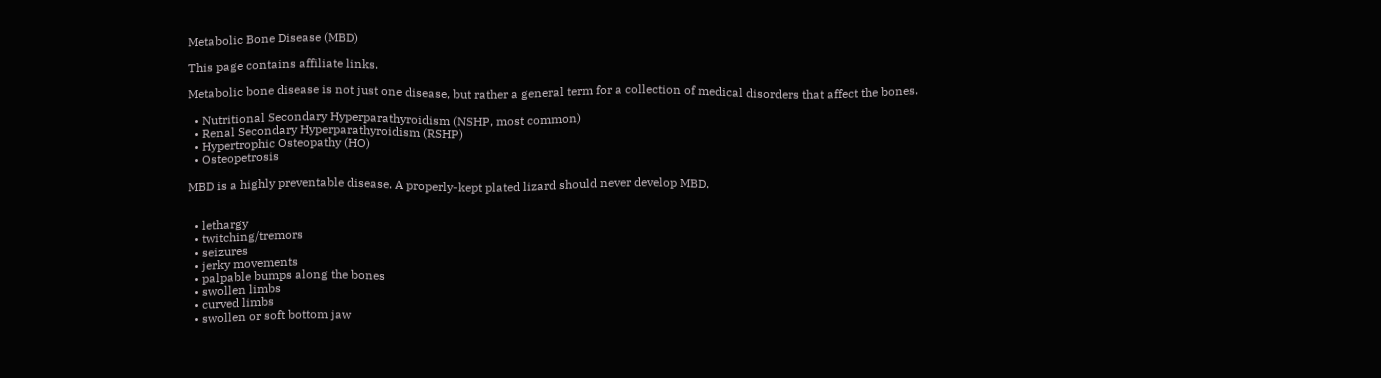Metabolic Bone Disease (MBD)

This page contains affiliate links.

Metabolic bone disease is not just one disease, but rather a general term for a collection of medical disorders that affect the bones.

  • Nutritional Secondary Hyperparathyroidism (NSHP, most common)
  • Renal Secondary Hyperparathyroidism (RSHP)
  • Hypertrophic Osteopathy (HO)
  • Osteopetrosis

MBD is a highly preventable disease. A properly-kept plated lizard should never develop MBD.


  • lethargy
  • twitching/tremors
  • seizures
  • jerky movements
  • palpable bumps along the bones
  • swollen limbs
  • curved limbs
  • swollen or soft bottom jaw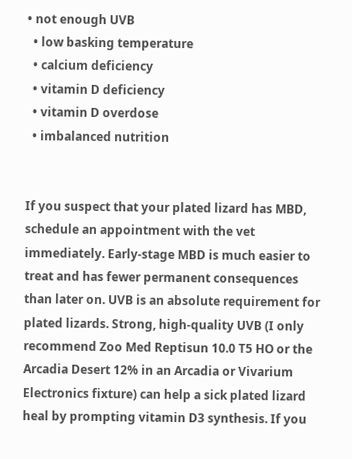• not enough UVB
  • low basking temperature
  • calcium deficiency
  • vitamin D deficiency
  • vitamin D overdose
  • imbalanced nutrition


If you suspect that your plated lizard has MBD, schedule an appointment with the vet immediately. Early-stage MBD is much easier to treat and has fewer permanent consequences than later on. UVB is an absolute requirement for plated lizards. Strong, high-quality UVB (I only recommend Zoo Med Reptisun 10.0 T5 HO or the Arcadia Desert 12% in an Arcadia or Vivarium Electronics fixture) can help a sick plated lizard heal by prompting vitamin D3 synthesis. If you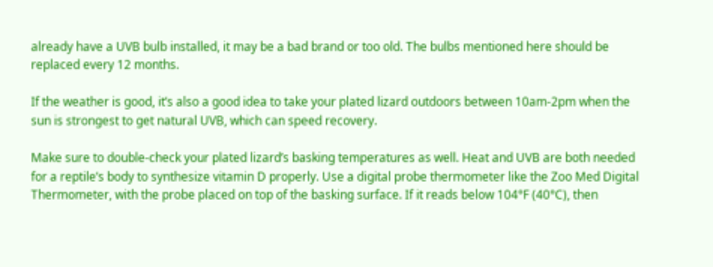already have a UVB bulb installed, it may be a bad brand or too old. The bulbs mentioned here should be replaced every 12 months.

If the weather is good, it’s also a good idea to take your plated lizard outdoors between 10am-2pm when the sun is strongest to get natural UVB, which can speed recovery.

Make sure to double-check your plated lizard’s basking temperatures as well. Heat and UVB are both needed for a reptile’s body to synthesize vitamin D properly. Use a digital probe thermometer like the Zoo Med Digital Thermometer, with the probe placed on top of the basking surface. If it reads below 104°F (40°C), then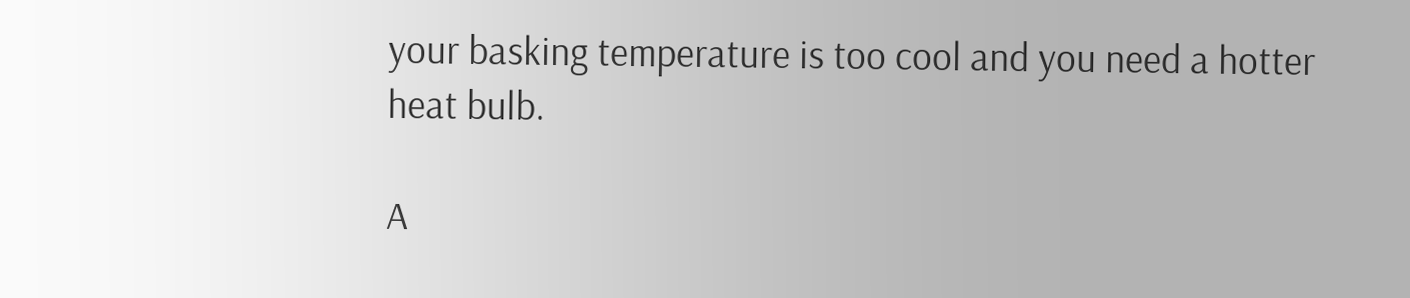your basking temperature is too cool and you need a hotter heat bulb.

A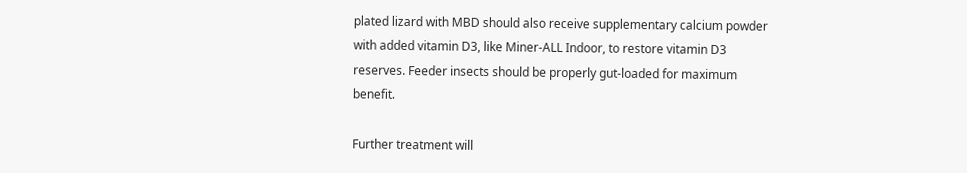plated lizard with MBD should also receive supplementary calcium powder with added vitamin D3, like Miner-ALL Indoor, to restore vitamin D3 reserves. Feeder insects should be properly gut-loaded for maximum benefit.

Further treatment will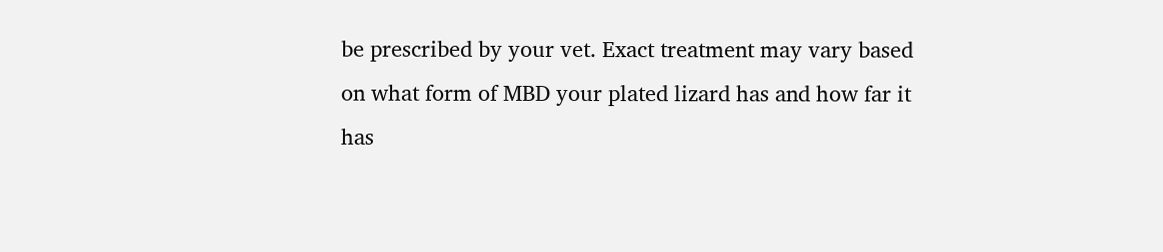be prescribed by your vet. Exact treatment may vary based on what form of MBD your plated lizard has and how far it has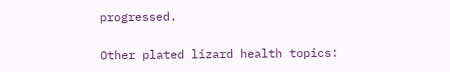progressed.

Other plated lizard health topics: